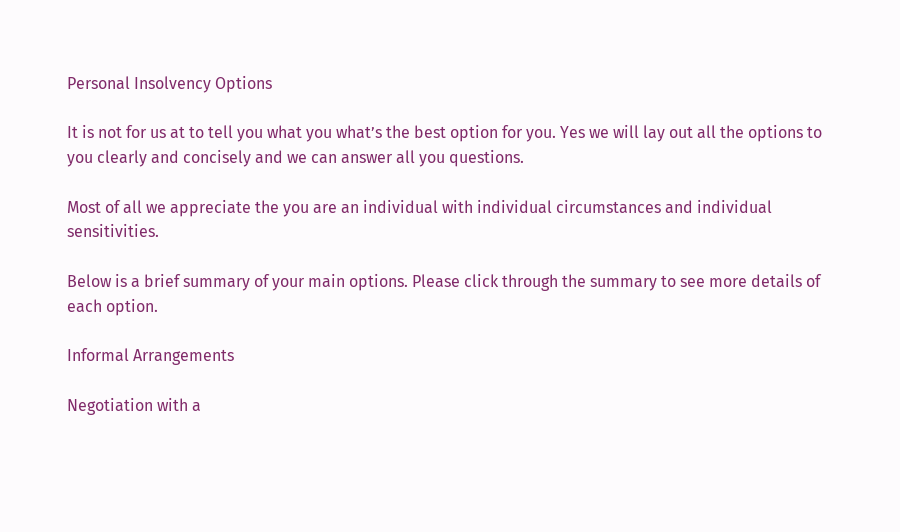Personal Insolvency Options

It is not for us at to tell you what you what’s the best option for you. Yes we will lay out all the options to you clearly and concisely and we can answer all you questions.

Most of all we appreciate the you are an individual with individual circumstances and individual sensitivities.

Below is a brief summary of your main options. Please click through the summary to see more details of each option.

Informal Arrangements

Negotiation with a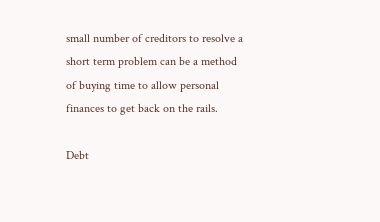small number of creditors to resolve a short term problem can be a method of buying time to allow personal finances to get back on the rails.

Debt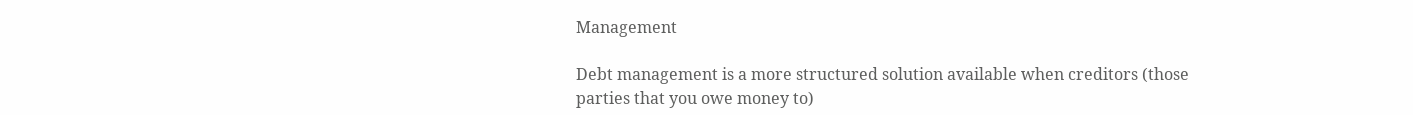Management

Debt management is a more structured solution available when creditors (those parties that you owe money to)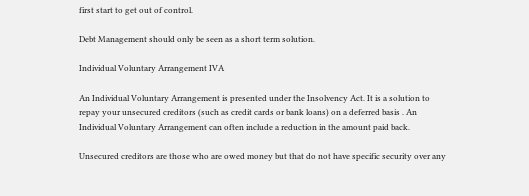first start to get out of control.

Debt Management should only be seen as a short term solution.

Individual Voluntary Arrangement IVA

An Individual Voluntary Arrangement is presented under the Insolvency Act. It is a solution to repay your unsecured creditors (such as credit cards or bank loans) on a deferred basis . An Individual Voluntary Arrangement can often include a reduction in the amount paid back.

Unsecured creditors are those who are owed money but that do not have specific security over any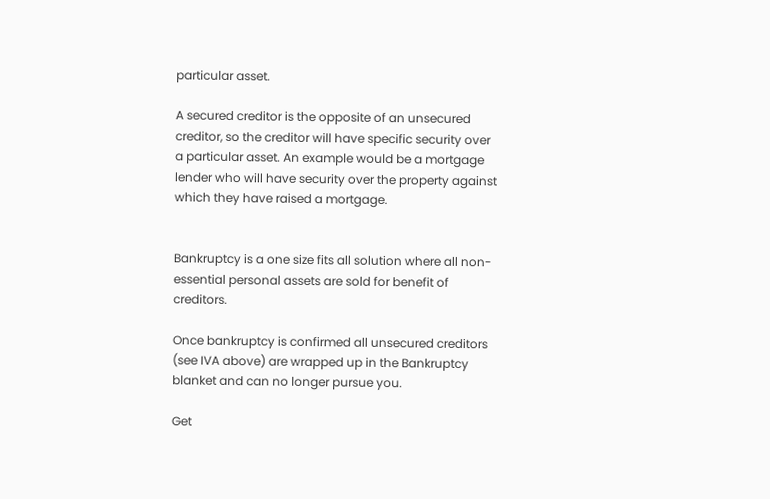particular asset.

A secured creditor is the opposite of an unsecured creditor, so the creditor will have specific security over a particular asset. An example would be a mortgage lender who will have security over the property against which they have raised a mortgage.


Bankruptcy is a one size fits all solution where all non-essential personal assets are sold for benefit of creditors.

Once bankruptcy is confirmed all unsecured creditors (see IVA above) are wrapped up in the Bankruptcy blanket and can no longer pursue you.

Get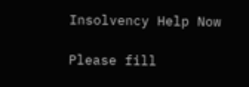Insolvency Help Now

Please fill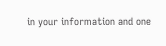in your information and one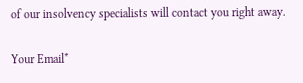of our insolvency specialists will contact you right away.


Your Email*